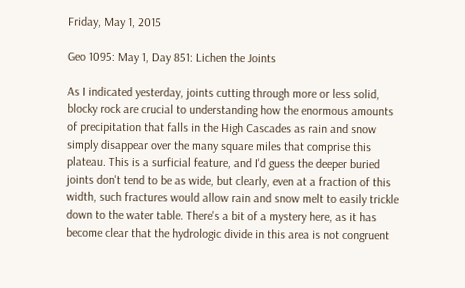Friday, May 1, 2015

Geo 1095: May 1, Day 851: Lichen the Joints

As I indicated yesterday, joints cutting through more or less solid, blocky rock are crucial to understanding how the enormous amounts of precipitation that falls in the High Cascades as rain and snow simply disappear over the many square miles that comprise this plateau. This is a surficial feature, and I'd guess the deeper buried joints don't tend to be as wide, but clearly, even at a fraction of this width, such fractures would allow rain and snow melt to easily trickle down to the water table. There's a bit of a mystery here, as it has become clear that the hydrologic divide in this area is not congruent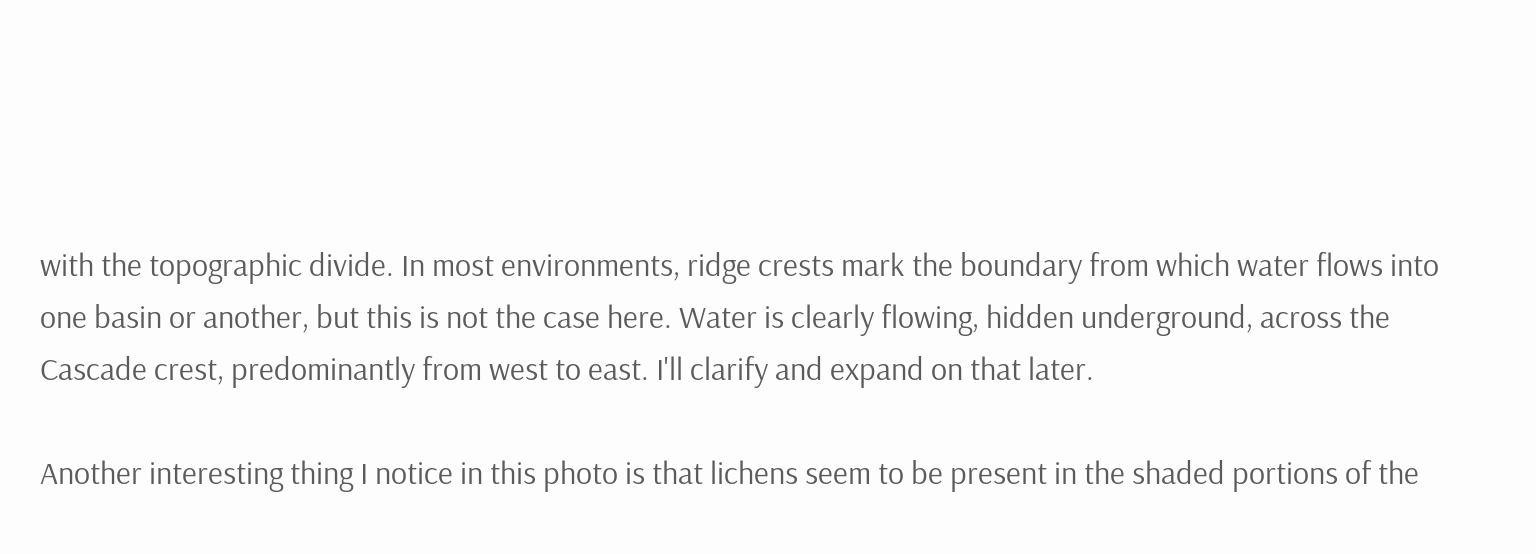with the topographic divide. In most environments, ridge crests mark the boundary from which water flows into one basin or another, but this is not the case here. Water is clearly flowing, hidden underground, across the Cascade crest, predominantly from west to east. I'll clarify and expand on that later.

Another interesting thing I notice in this photo is that lichens seem to be present in the shaded portions of the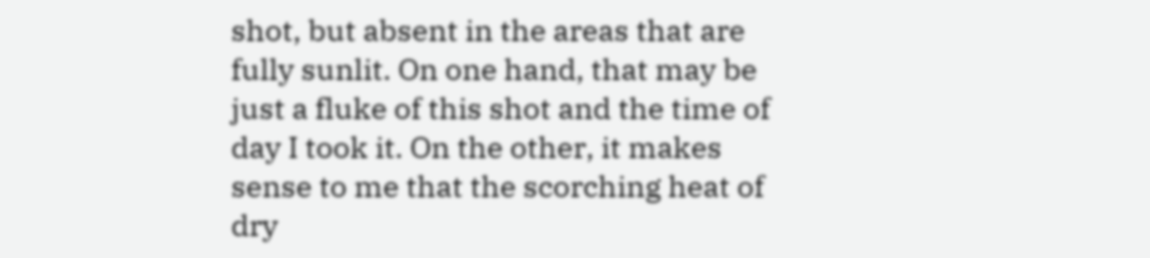shot, but absent in the areas that are fully sunlit. On one hand, that may be just a fluke of this shot and the time of day I took it. On the other, it makes sense to me that the scorching heat of dry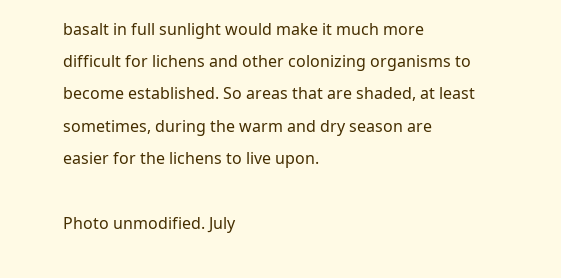basalt in full sunlight would make it much more difficult for lichens and other colonizing organisms to become established. So areas that are shaded, at least sometimes, during the warm and dry season are easier for the lichens to live upon.

Photo unmodified. July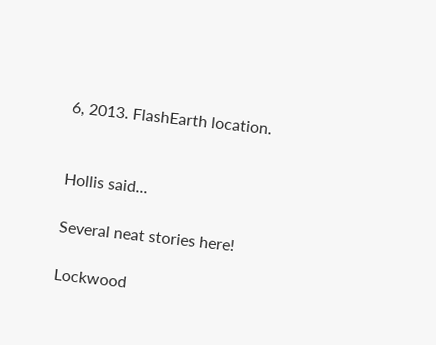6, 2013. FlashEarth location.


Hollis said...

Several neat stories here!

Lockwood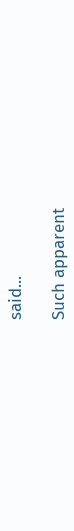said...

Such apparent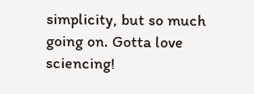simplicity, but so much going on. Gotta love sciencing!